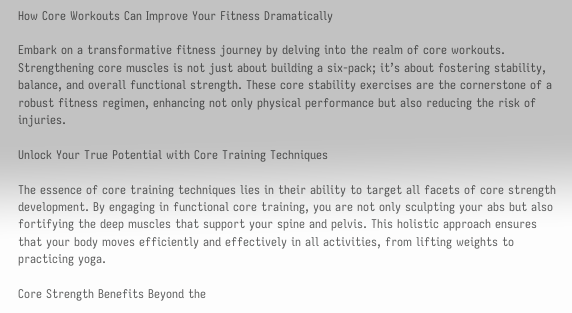How Core Workouts Can Improve Your Fitness Dramatically

Embark on a transformative fitness journey by delving into the realm of core workouts. Strengthening core muscles is not just about building a six-pack; it’s about fostering stability, balance, and overall functional strength. These core stability exercises are the cornerstone of a robust fitness regimen, enhancing not only physical performance but also reducing the risk of injuries.

Unlock Your True Potential with Core Training Techniques

The essence of core training techniques lies in their ability to target all facets of core strength development. By engaging in functional core training, you are not only sculpting your abs but also fortifying the deep muscles that support your spine and pelvis. This holistic approach ensures that your body moves efficiently and effectively in all activities, from lifting weights to practicing yoga.

Core Strength Benefits Beyond the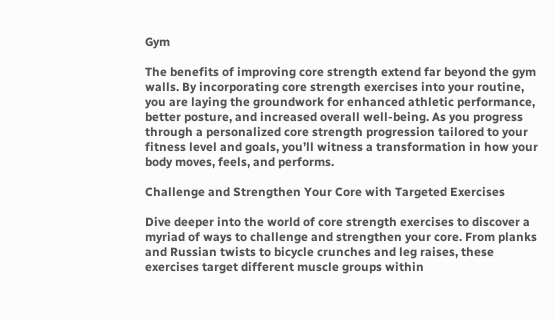Gym

The benefits of improving core strength extend far beyond the gym walls. By incorporating core strength exercises into your routine, you are laying the groundwork for enhanced athletic performance, better posture, and increased overall well-being. As you progress through a personalized core strength progression tailored to your fitness level and goals, you’ll witness a transformation in how your body moves, feels, and performs.

Challenge and Strengthen Your Core with Targeted Exercises

Dive deeper into the world of core strength exercises to discover a myriad of ways to challenge and strengthen your core. From planks and Russian twists to bicycle crunches and leg raises, these exercises target different muscle groups within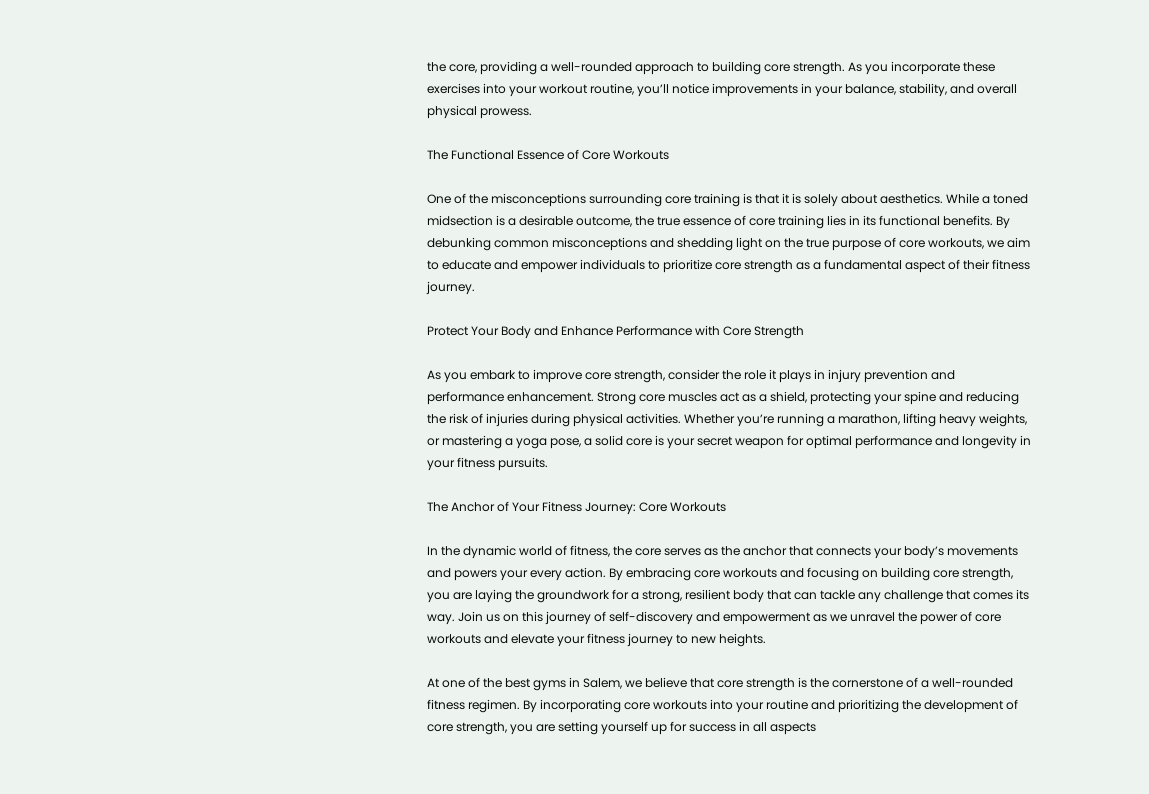the core, providing a well-rounded approach to building core strength. As you incorporate these exercises into your workout routine, you’ll notice improvements in your balance, stability, and overall physical prowess.

The Functional Essence of Core Workouts

One of the misconceptions surrounding core training is that it is solely about aesthetics. While a toned midsection is a desirable outcome, the true essence of core training lies in its functional benefits. By debunking common misconceptions and shedding light on the true purpose of core workouts, we aim to educate and empower individuals to prioritize core strength as a fundamental aspect of their fitness journey.

Protect Your Body and Enhance Performance with Core Strength

As you embark to improve core strength, consider the role it plays in injury prevention and performance enhancement. Strong core muscles act as a shield, protecting your spine and reducing the risk of injuries during physical activities. Whether you’re running a marathon, lifting heavy weights, or mastering a yoga pose, a solid core is your secret weapon for optimal performance and longevity in your fitness pursuits.

The Anchor of Your Fitness Journey: Core Workouts

In the dynamic world of fitness, the core serves as the anchor that connects your body’s movements and powers your every action. By embracing core workouts and focusing on building core strength, you are laying the groundwork for a strong, resilient body that can tackle any challenge that comes its way. Join us on this journey of self-discovery and empowerment as we unravel the power of core workouts and elevate your fitness journey to new heights.

At one of the best gyms in Salem, we believe that core strength is the cornerstone of a well-rounded fitness regimen. By incorporating core workouts into your routine and prioritizing the development of core strength, you are setting yourself up for success in all aspects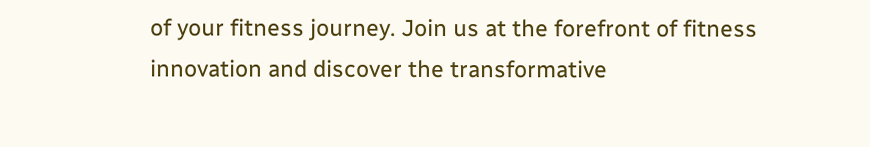of your fitness journey. Join us at the forefront of fitness innovation and discover the transformative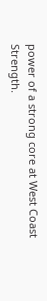power of a strong core at West Coast Strength.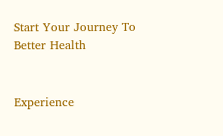Start Your Journey To Better Health


Experience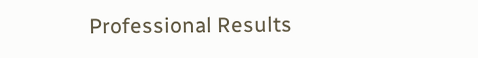Professional Results